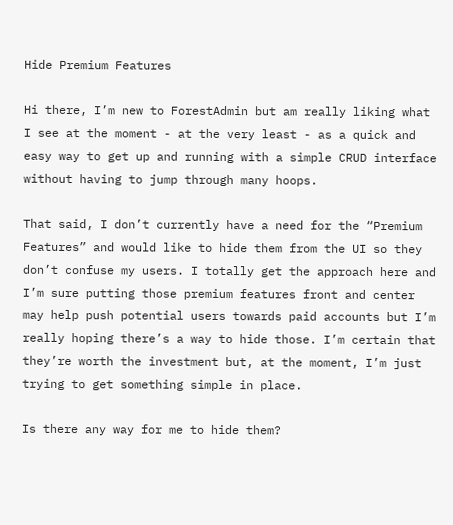Hide Premium Features

Hi there, I’m new to ForestAdmin but am really liking what I see at the moment - at the very least - as a quick and easy way to get up and running with a simple CRUD interface without having to jump through many hoops.

That said, I don’t currently have a need for the “Premium Features” and would like to hide them from the UI so they don’t confuse my users. I totally get the approach here and I’m sure putting those premium features front and center may help push potential users towards paid accounts but I’m really hoping there’s a way to hide those. I’m certain that they’re worth the investment but, at the moment, I’m just trying to get something simple in place.

Is there any way for me to hide them?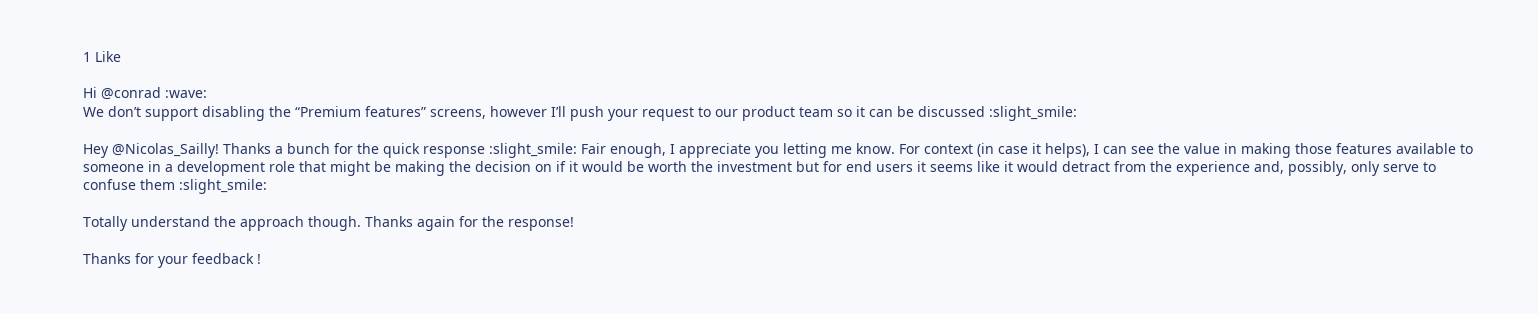1 Like

Hi @conrad :wave:
We don’t support disabling the “Premium features” screens, however I’ll push your request to our product team so it can be discussed :slight_smile:

Hey @Nicolas_Sailly! Thanks a bunch for the quick response :slight_smile: Fair enough, I appreciate you letting me know. For context (in case it helps), I can see the value in making those features available to someone in a development role that might be making the decision on if it would be worth the investment but for end users it seems like it would detract from the experience and, possibly, only serve to confuse them :slight_smile:

Totally understand the approach though. Thanks again for the response!

Thanks for your feedback !